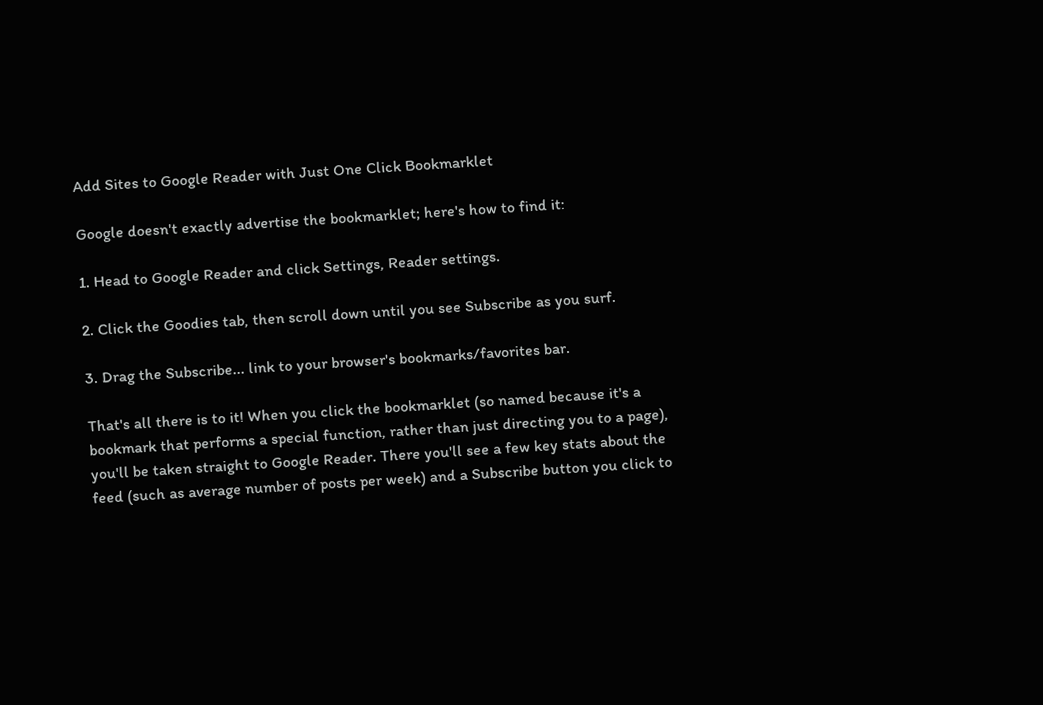Add Sites to Google Reader with Just One Click Bookmarklet

Google doesn't exactly advertise the bookmarklet; here's how to find it:

1. Head to Google Reader and click Settings, Reader settings.

2. Click the Goodies tab, then scroll down until you see Subscribe as you surf.

3. Drag the Subscribe... link to your browser's bookmarks/favorites bar.

That's all there is to it! When you click the bookmarklet (so named because it's a bookmark that performs a special function, rather than just directing you to a page), you'll be taken straight to Google Reader. There you'll see a few key stats about the feed (such as average number of posts per week) and a Subscribe button you click to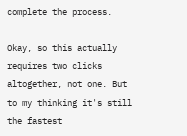complete the process.

Okay, so this actually requires two clicks altogether, not one. But to my thinking it's still the fastest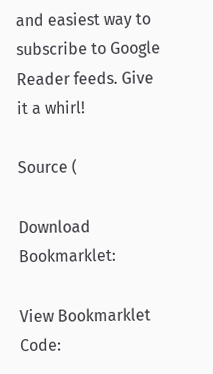and easiest way to subscribe to Google Reader feeds. Give it a whirl!

Source (

Download Bookmarklet:

View Bookmarklet Code: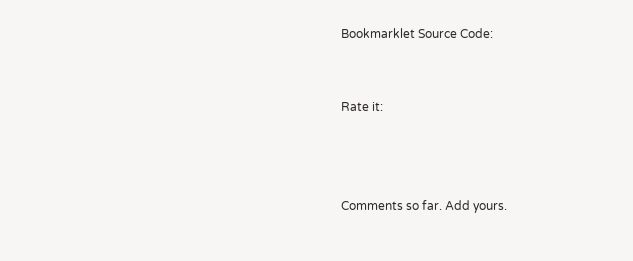Bookmarklet Source Code:


Rate it:



Comments so far. Add yours.